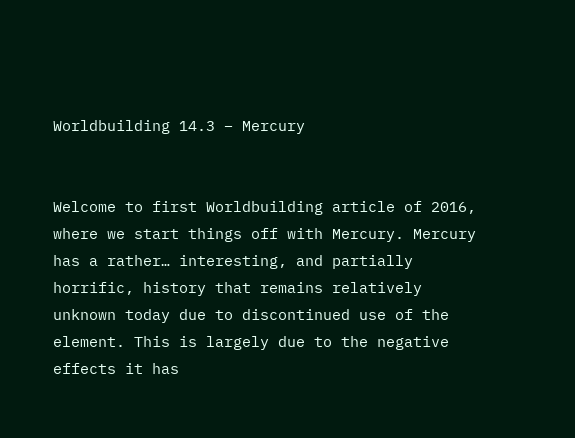Worldbuilding 14.3 – Mercury


Welcome to first Worldbuilding article of 2016, where we start things off with Mercury. Mercury has a rather… interesting, and partially horrific, history that remains relatively unknown today due to discontinued use of the element. This is largely due to the negative effects it has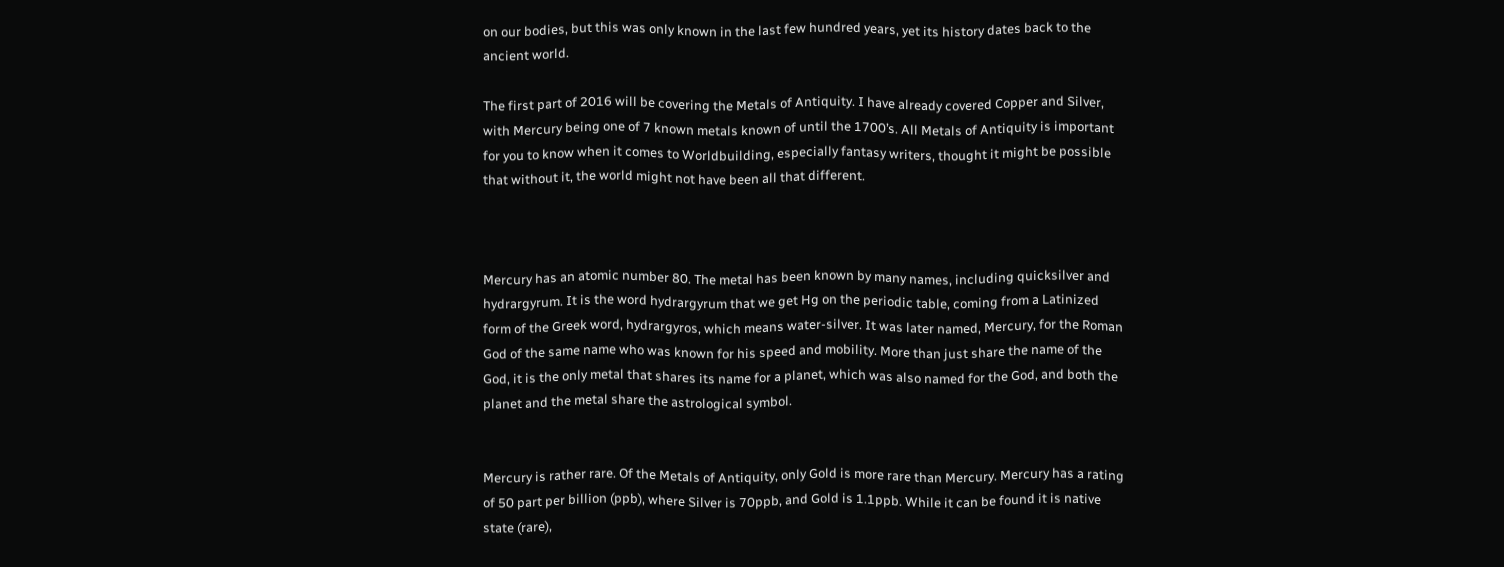on our bodies, but this was only known in the last few hundred years, yet its history dates back to the ancient world.

The first part of 2016 will be covering the Metals of Antiquity. I have already covered Copper and Silver, with Mercury being one of 7 known metals known of until the 1700’s. All Metals of Antiquity is important for you to know when it comes to Worldbuilding, especially fantasy writers, thought it might be possible that without it, the world might not have been all that different.



Mercury has an atomic number 80. The metal has been known by many names, including quicksilver and hydrargyrum. It is the word hydrargyrum that we get Hg on the periodic table, coming from a Latinized form of the Greek word, hydrargyros, which means water-silver. It was later named, Mercury, for the Roman God of the same name who was known for his speed and mobility. More than just share the name of the God, it is the only metal that shares its name for a planet, which was also named for the God, and both the planet and the metal share the astrological symbol.


Mercury is rather rare. Of the Metals of Antiquity, only Gold is more rare than Mercury. Mercury has a rating of 50 part per billion (ppb), where Silver is 70ppb, and Gold is 1.1ppb. While it can be found it is native state (rare),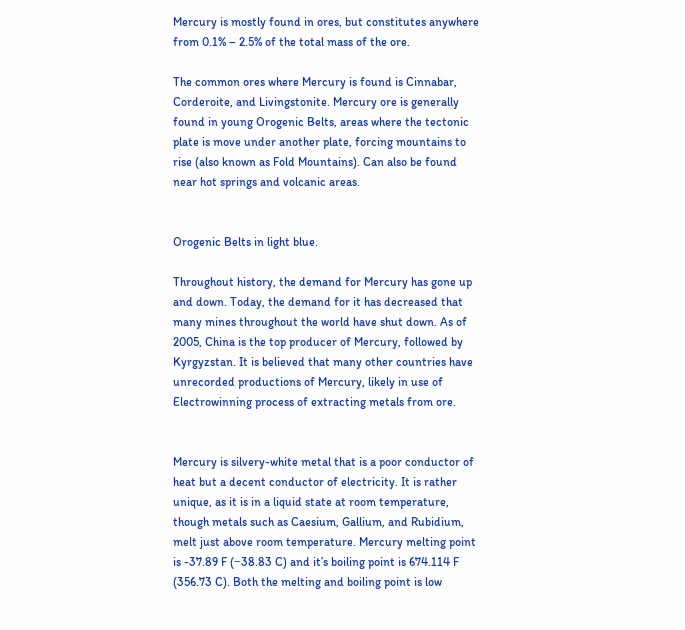Mercury is mostly found in ores, but constitutes anywhere from 0.1% – 2.5% of the total mass of the ore.

The common ores where Mercury is found is Cinnabar, Corderoite, and Livingstonite. Mercury ore is generally found in young Orogenic Belts, areas where the tectonic plate is move under another plate, forcing mountains to rise (also known as Fold Mountains). Can also be found near hot springs and volcanic areas.


Orogenic Belts in light blue.

Throughout history, the demand for Mercury has gone up and down. Today, the demand for it has decreased that many mines throughout the world have shut down. As of 2005, China is the top producer of Mercury, followed by Kyrgyzstan. It is believed that many other countries have unrecorded productions of Mercury, likely in use of Electrowinning process of extracting metals from ore.


Mercury is silvery-white metal that is a poor conductor of heat but a decent conductor of electricity. It is rather unique, as it is in a liquid state at room temperature, though metals such as Caesium, Gallium, and Rubidium, melt just above room temperature. Mercury melting point is -37.89 F (−38.83 C) and it’s boiling point is 674.114 F (356.73 C). Both the melting and boiling point is low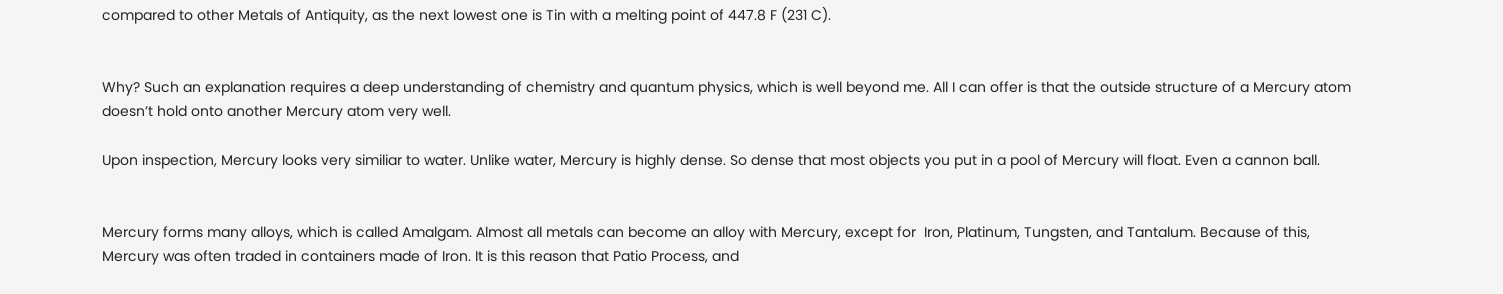compared to other Metals of Antiquity, as the next lowest one is Tin with a melting point of 447.8 F (231 C).


Why? Such an explanation requires a deep understanding of chemistry and quantum physics, which is well beyond me. All I can offer is that the outside structure of a Mercury atom doesn’t hold onto another Mercury atom very well.

Upon inspection, Mercury looks very similiar to water. Unlike water, Mercury is highly dense. So dense that most objects you put in a pool of Mercury will float. Even a cannon ball.


Mercury forms many alloys, which is called Amalgam. Almost all metals can become an alloy with Mercury, except for  Iron, Platinum, Tungsten, and Tantalum. Because of this, Mercury was often traded in containers made of Iron. It is this reason that Patio Process, and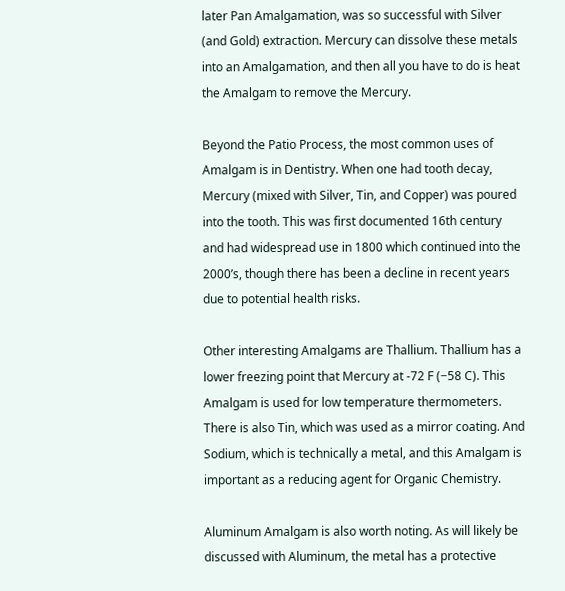later Pan Amalgamation, was so successful with Silver (and Gold) extraction. Mercury can dissolve these metals into an Amalgamation, and then all you have to do is heat the Amalgam to remove the Mercury.

Beyond the Patio Process, the most common uses of Amalgam is in Dentistry. When one had tooth decay, Mercury (mixed with Silver, Tin, and Copper) was poured into the tooth. This was first documented 16th century and had widespread use in 1800 which continued into the 2000’s, though there has been a decline in recent years due to potential health risks.

Other interesting Amalgams are Thallium. Thallium has a lower freezing point that Mercury at -72 F (−58 C). This Amalgam is used for low temperature thermometers. There is also Tin, which was used as a mirror coating. And Sodium, which is technically a metal, and this Amalgam is important as a reducing agent for Organic Chemistry.

Aluminum Amalgam is also worth noting. As will likely be discussed with Aluminum, the metal has a protective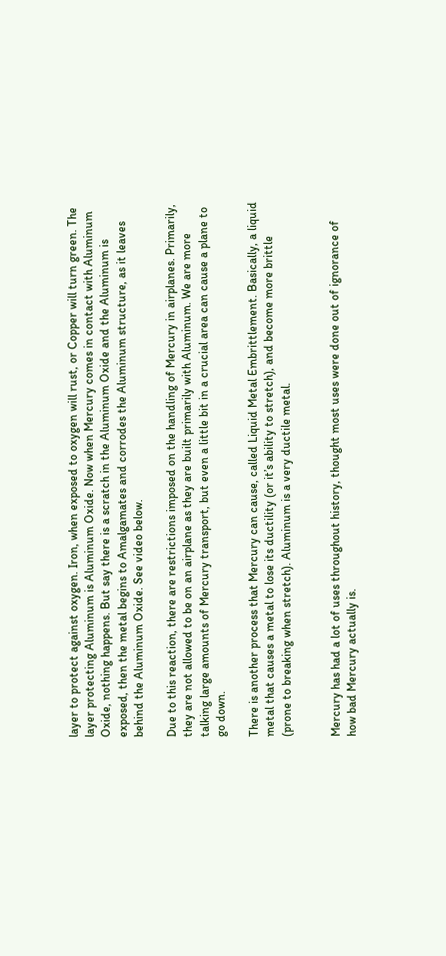layer to protect against oxygen. Iron, when exposed to oxygen will rust, or Copper will turn green. The layer protecting Aluminum is Aluminum Oxide. Now when Mercury comes in contact with Aluminum Oxide, nothing happens. But say there is a scratch in the Aluminum Oxide and the Aluminum is exposed, then the metal begins to Amalgamates and corrodes the Aluminum structure, as it leaves behind the Aluminum Oxide. See video below.

Due to this reaction, there are restrictions imposed on the handling of Mercury in airplanes. Primarily, they are not allowed to be on an airplane as they are built primarily with Aluminum. We are more talking large amounts of Mercury transport, but even a little bit in a crucial area can cause a plane to go down.

There is another process that Mercury can cause, called Liquid Metal Embrittlement. Basically, a liquid metal that causes a metal to lose its ductility (or it’s ability to stretch), and become more brittle (prone to breaking when stretch). Aluminum is a very ductile metal.


Mercury has had a lot of uses throughout history, thought most uses were done out of ignorance of how bad Mercury actually is.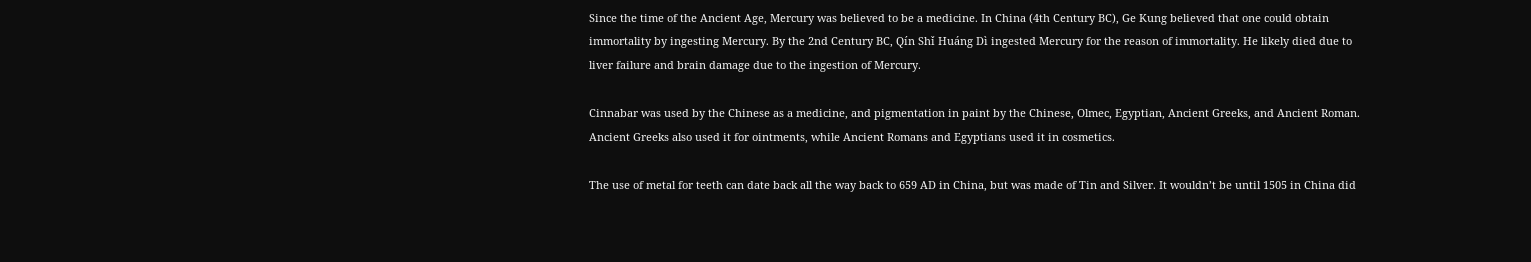Since the time of the Ancient Age, Mercury was believed to be a medicine. In China (4th Century BC), Ge Kung believed that one could obtain immortality by ingesting Mercury. By the 2nd Century BC, Qín Shǐ Huáng Dì ingested Mercury for the reason of immortality. He likely died due to liver failure and brain damage due to the ingestion of Mercury.

Cinnabar was used by the Chinese as a medicine, and pigmentation in paint by the Chinese, Olmec, Egyptian, Ancient Greeks, and Ancient Roman. Ancient Greeks also used it for ointments, while Ancient Romans and Egyptians used it in cosmetics.

The use of metal for teeth can date back all the way back to 659 AD in China, but was made of Tin and Silver. It wouldn’t be until 1505 in China did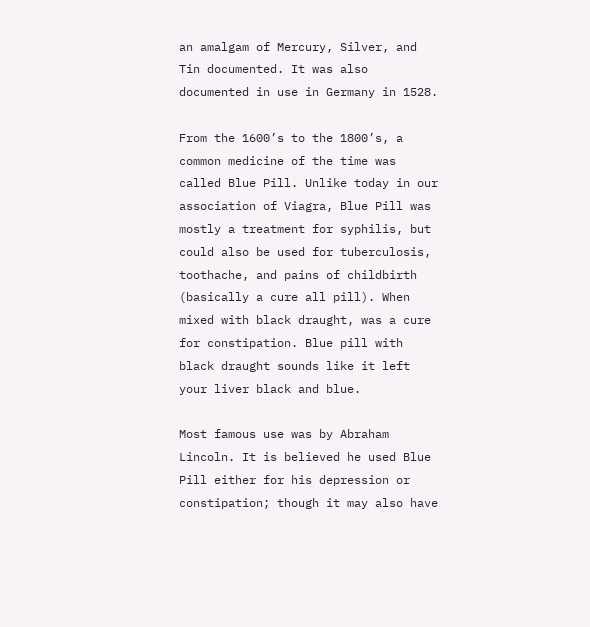an amalgam of Mercury, Silver, and Tin documented. It was also documented in use in Germany in 1528.

From the 1600’s to the 1800’s, a common medicine of the time was called Blue Pill. Unlike today in our association of Viagra, Blue Pill was mostly a treatment for syphilis, but could also be used for tuberculosis, toothache, and pains of childbirth (basically a cure all pill). When mixed with black draught, was a cure for constipation. Blue pill with black draught sounds like it left your liver black and blue.

Most famous use was by Abraham Lincoln. It is believed he used Blue Pill either for his depression or constipation; though it may also have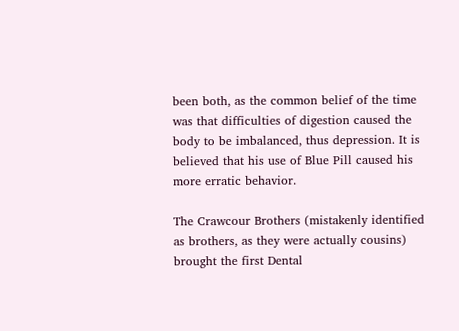been both, as the common belief of the time was that difficulties of digestion caused the body to be imbalanced, thus depression. It is believed that his use of Blue Pill caused his more erratic behavior.

The Crawcour Brothers (mistakenly identified as brothers, as they were actually cousins) brought the first Dental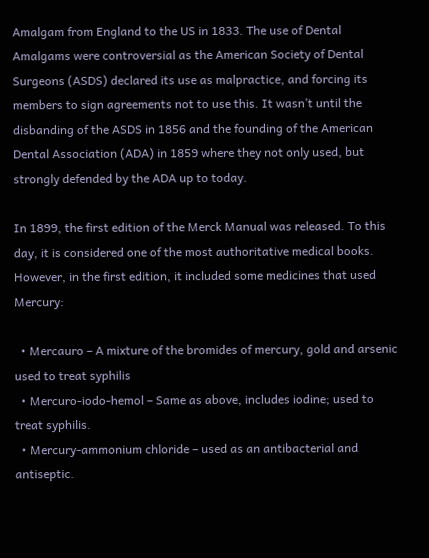Amalgam from England to the US in 1833. The use of Dental Amalgams were controversial as the American Society of Dental Surgeons (ASDS) declared its use as malpractice, and forcing its members to sign agreements not to use this. It wasn’t until the disbanding of the ASDS in 1856 and the founding of the American Dental Association (ADA) in 1859 where they not only used, but strongly defended by the ADA up to today.

In 1899, the first edition of the Merck Manual was released. To this day, it is considered one of the most authoritative medical books. However, in the first edition, it included some medicines that used Mercury:

  • Mercauro – A mixture of the bromides of mercury, gold and arsenic used to treat syphilis
  • Mercuro-iodo-hemol – Same as above, includes iodine; used to treat syphilis.
  • Mercury-ammonium chloride – used as an antibacterial and antiseptic.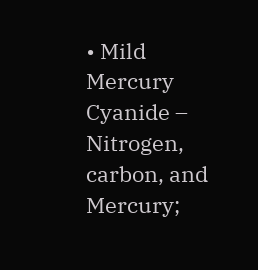• Mild Mercury Cyanide – Nitrogen, carbon, and Mercury;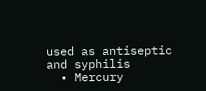used as antiseptic and syphilis
  • Mercury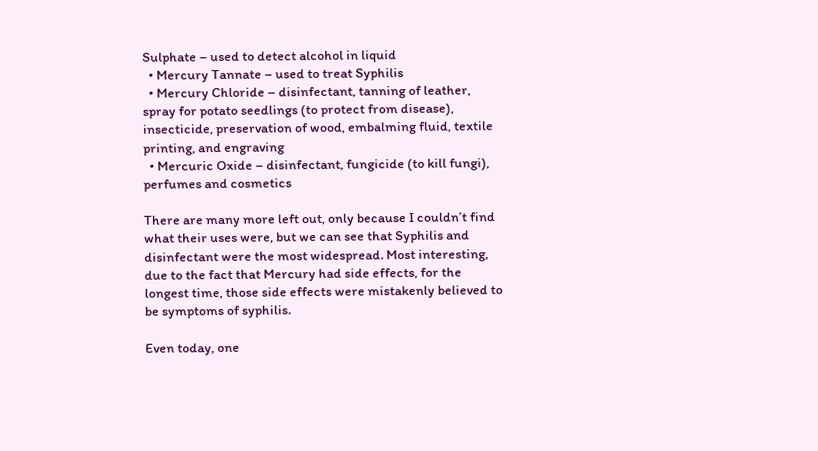Sulphate – used to detect alcohol in liquid
  • Mercury Tannate – used to treat Syphilis
  • Mercury Chloride – disinfectant, tanning of leather, spray for potato seedlings (to protect from disease), insecticide, preservation of wood, embalming fluid, textile printing, and engraving
  • Mercuric Oxide – disinfectant, fungicide (to kill fungi), perfumes and cosmetics

There are many more left out, only because I couldn’t find what their uses were, but we can see that Syphilis and disinfectant were the most widespread. Most interesting, due to the fact that Mercury had side effects, for the longest time, those side effects were mistakenly believed to be symptoms of syphilis.

Even today, one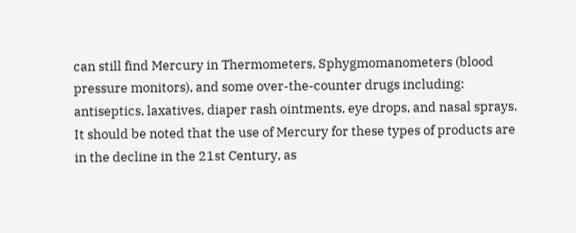can still find Mercury in Thermometers, Sphygmomanometers (blood pressure monitors), and some over-the-counter drugs including: antiseptics, laxatives, diaper rash ointments, eye drops, and nasal sprays. It should be noted that the use of Mercury for these types of products are in the decline in the 21st Century, as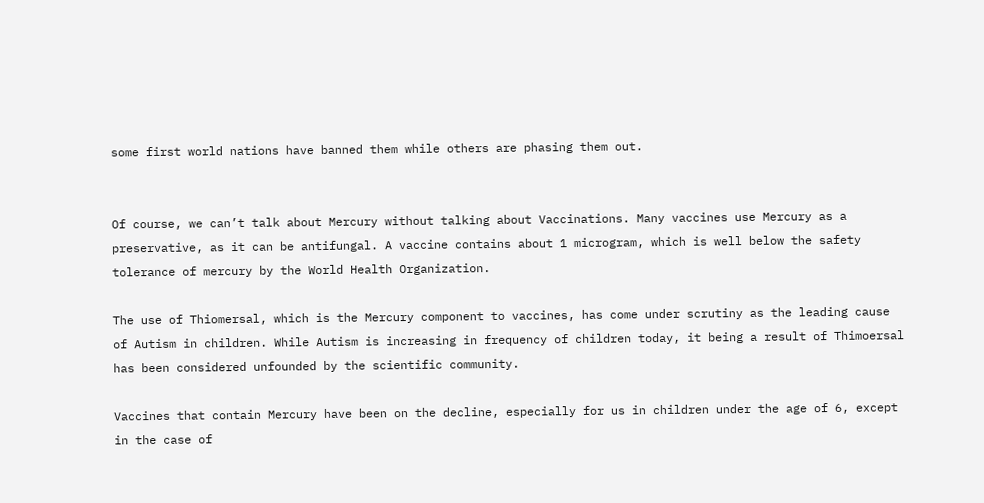some first world nations have banned them while others are phasing them out.


Of course, we can’t talk about Mercury without talking about Vaccinations. Many vaccines use Mercury as a preservative, as it can be antifungal. A vaccine contains about 1 microgram, which is well below the safety tolerance of mercury by the World Health Organization.

The use of Thiomersal, which is the Mercury component to vaccines, has come under scrutiny as the leading cause of Autism in children. While Autism is increasing in frequency of children today, it being a result of Thimoersal has been considered unfounded by the scientific community.

Vaccines that contain Mercury have been on the decline, especially for us in children under the age of 6, except in the case of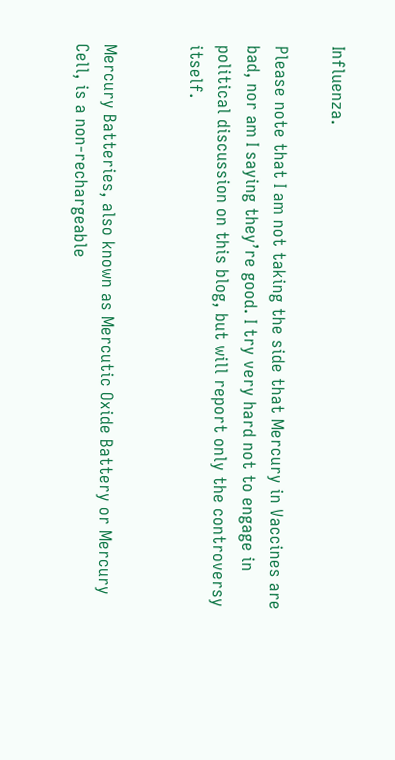Influenza.

Please note that I am not taking the side that Mercury in Vaccines are bad, nor am I saying they’re good. I try very hard not to engage in political discussion on this blog, but will report only the controversy itself.


Mercury Batteries, also known as Mercutic Oxide Battery or Mercury Cell, is a non-rechargeable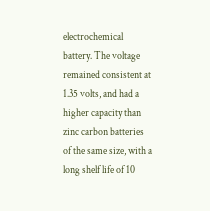electrochemical battery. The voltage remained consistent at 1.35 volts, and had a higher capacity than zinc carbon batteries of the same size, with a long shelf life of 10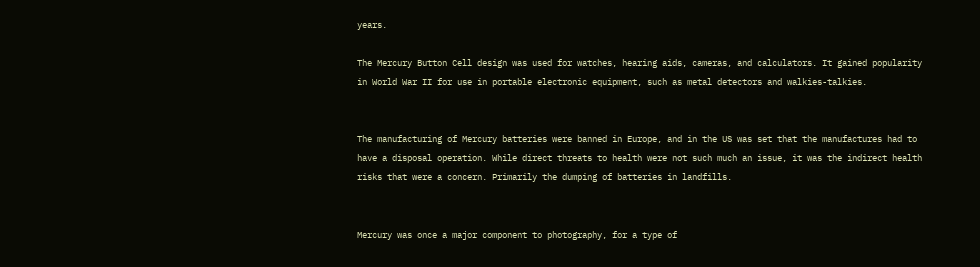years.

The Mercury Button Cell design was used for watches, hearing aids, cameras, and calculators. It gained popularity in World War II for use in portable electronic equipment, such as metal detectors and walkies-talkies.


The manufacturing of Mercury batteries were banned in Europe, and in the US was set that the manufactures had to have a disposal operation. While direct threats to health were not such much an issue, it was the indirect health risks that were a concern. Primarily the dumping of batteries in landfills.


Mercury was once a major component to photography, for a type of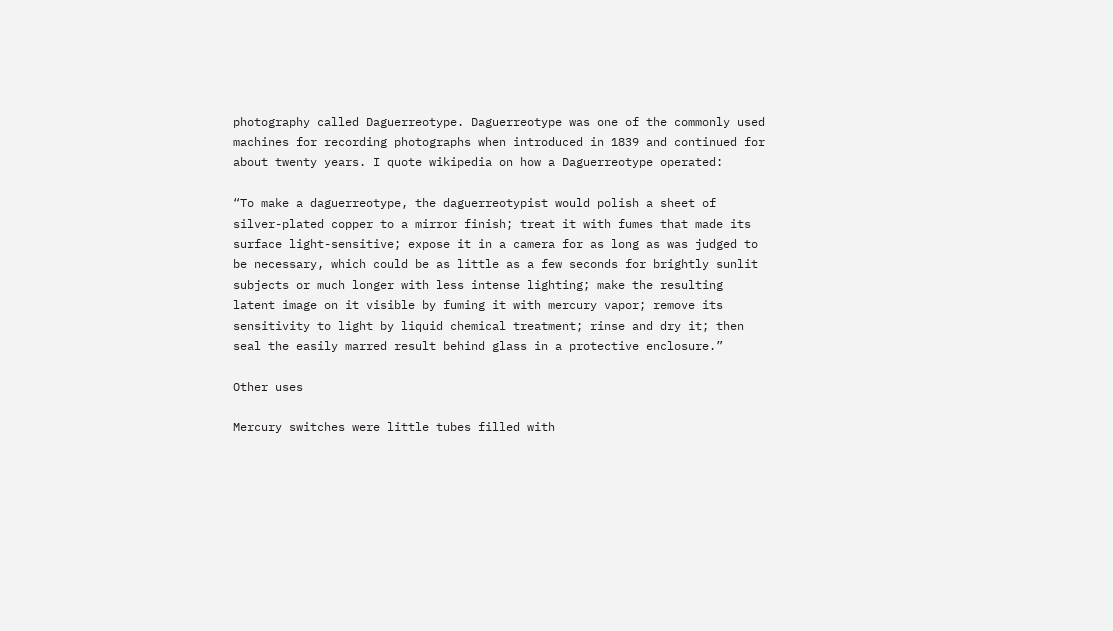photography called Daguerreotype. Daguerreotype was one of the commonly used machines for recording photographs when introduced in 1839 and continued for about twenty years. I quote wikipedia on how a Daguerreotype operated:

“To make a daguerreotype, the daguerreotypist would polish a sheet of silver-plated copper to a mirror finish; treat it with fumes that made its surface light-sensitive; expose it in a camera for as long as was judged to be necessary, which could be as little as a few seconds for brightly sunlit subjects or much longer with less intense lighting; make the resulting latent image on it visible by fuming it with mercury vapor; remove its sensitivity to light by liquid chemical treatment; rinse and dry it; then seal the easily marred result behind glass in a protective enclosure.”

Other uses

Mercury switches were little tubes filled with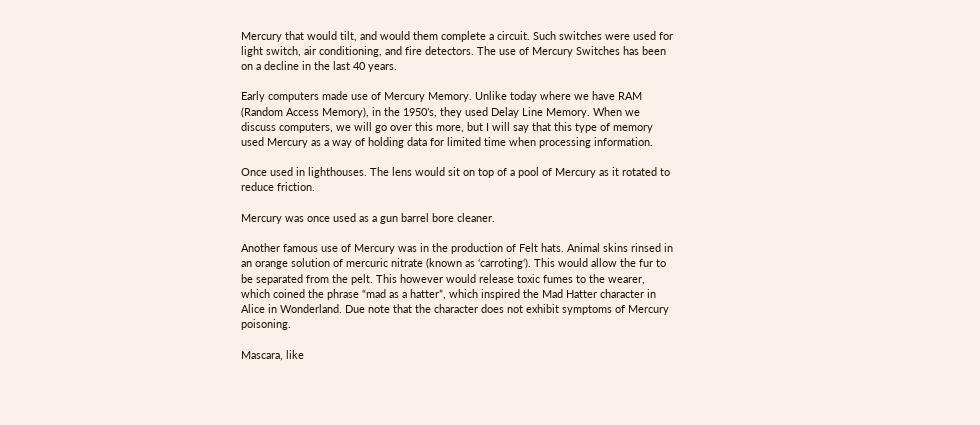Mercury that would tilt, and would them complete a circuit. Such switches were used for light switch, air conditioning, and fire detectors. The use of Mercury Switches has been on a decline in the last 40 years.

Early computers made use of Mercury Memory. Unlike today where we have RAM (Random Access Memory), in the 1950’s, they used Delay Line Memory. When we discuss computers, we will go over this more, but I will say that this type of memory used Mercury as a way of holding data for limited time when processing information.

Once used in lighthouses. The lens would sit on top of a pool of Mercury as it rotated to reduce friction.

Mercury was once used as a gun barrel bore cleaner.

Another famous use of Mercury was in the production of Felt hats. Animal skins rinsed in an orange solution of mercuric nitrate (known as ‘carroting‘). This would allow the fur to be separated from the pelt. This however would release toxic fumes to the wearer, which coined the phrase “mad as a hatter”, which inspired the Mad Hatter character in Alice in Wonderland. Due note that the character does not exhibit symptoms of Mercury poisoning.

Mascara, like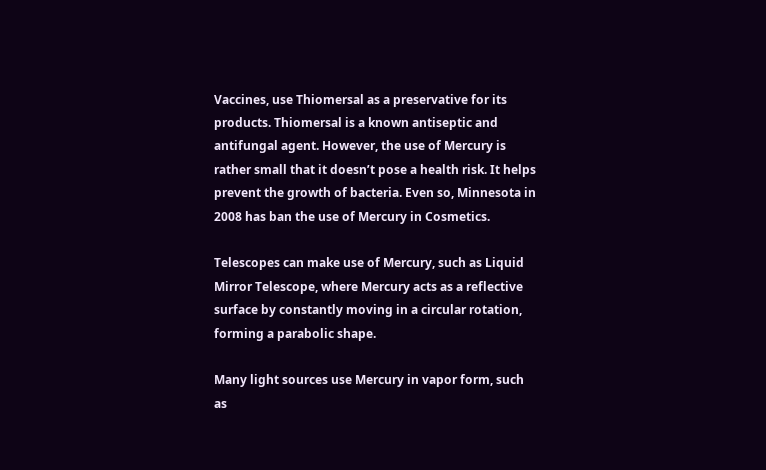Vaccines, use Thiomersal as a preservative for its products. Thiomersal is a known antiseptic and antifungal agent. However, the use of Mercury is rather small that it doesn’t pose a health risk. It helps prevent the growth of bacteria. Even so, Minnesota in 2008 has ban the use of Mercury in Cosmetics.

Telescopes can make use of Mercury, such as Liquid Mirror Telescope, where Mercury acts as a reflective surface by constantly moving in a circular rotation, forming a parabolic shape.

Many light sources use Mercury in vapor form, such as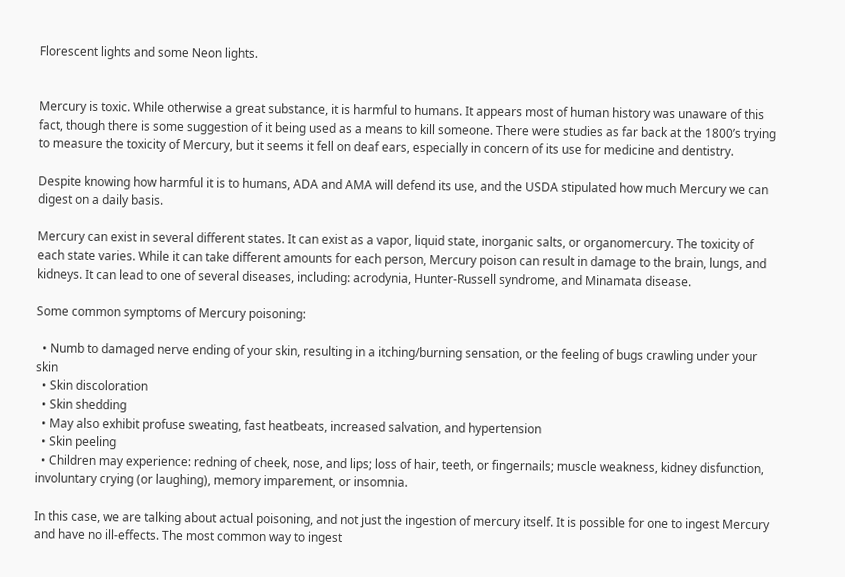Florescent lights and some Neon lights.


Mercury is toxic. While otherwise a great substance, it is harmful to humans. It appears most of human history was unaware of this fact, though there is some suggestion of it being used as a means to kill someone. There were studies as far back at the 1800’s trying to measure the toxicity of Mercury, but it seems it fell on deaf ears, especially in concern of its use for medicine and dentistry.

Despite knowing how harmful it is to humans, ADA and AMA will defend its use, and the USDA stipulated how much Mercury we can digest on a daily basis.

Mercury can exist in several different states. It can exist as a vapor, liquid state, inorganic salts, or organomercury. The toxicity of each state varies. While it can take different amounts for each person, Mercury poison can result in damage to the brain, lungs, and kidneys. It can lead to one of several diseases, including: acrodynia, Hunter-Russell syndrome, and Minamata disease.

Some common symptoms of Mercury poisoning:

  • Numb to damaged nerve ending of your skin, resulting in a itching/burning sensation, or the feeling of bugs crawling under your skin
  • Skin discoloration
  • Skin shedding
  • May also exhibit profuse sweating, fast heatbeats, increased salvation, and hypertension
  • Skin peeling
  • Children may experience: redning of cheek, nose, and lips; loss of hair, teeth, or fingernails; muscle weakness, kidney disfunction, involuntary crying (or laughing), memory imparement, or insomnia.

In this case, we are talking about actual poisoning, and not just the ingestion of mercury itself. It is possible for one to ingest Mercury and have no ill-effects. The most common way to ingest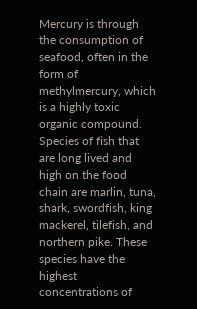Mercury is through the consumption of seafood, often in the form of methylmercury, which is a highly toxic organic compound. Species of fish that are long lived and high on the food chain are marlin, tuna, shark, swordfish, king mackerel, tilefish, and northern pike. These species have the highest concentrations of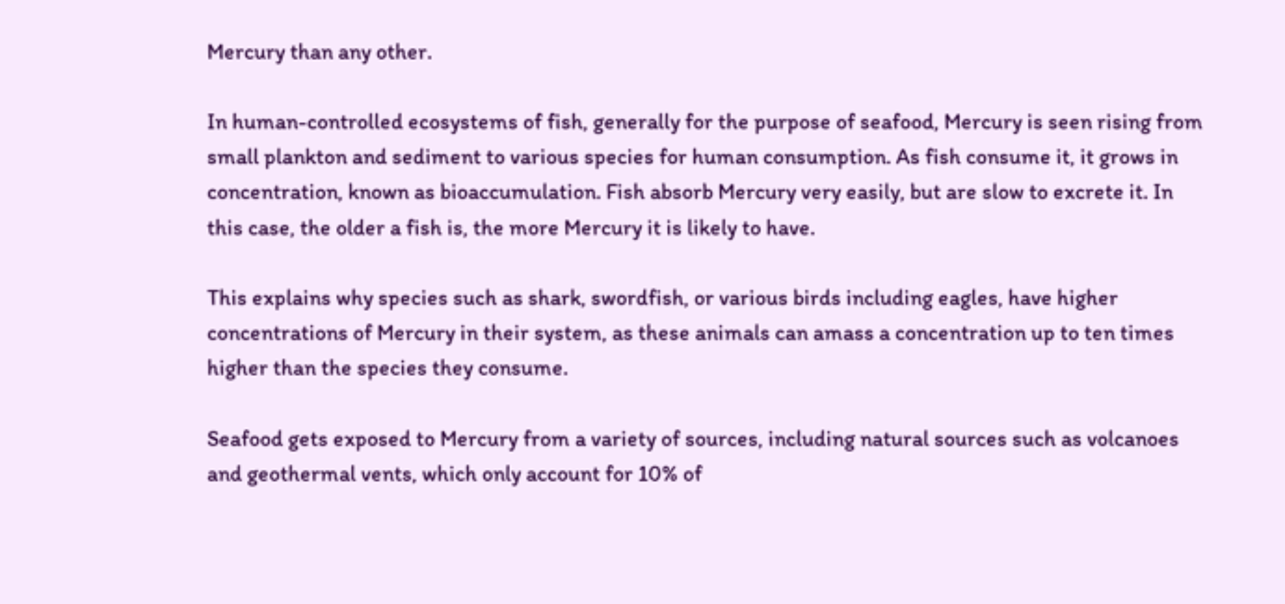Mercury than any other.

In human-controlled ecosystems of fish, generally for the purpose of seafood, Mercury is seen rising from small plankton and sediment to various species for human consumption. As fish consume it, it grows in concentration, known as bioaccumulation. Fish absorb Mercury very easily, but are slow to excrete it. In this case, the older a fish is, the more Mercury it is likely to have.

This explains why species such as shark, swordfish, or various birds including eagles, have higher concentrations of Mercury in their system, as these animals can amass a concentration up to ten times higher than the species they consume.

Seafood gets exposed to Mercury from a variety of sources, including natural sources such as volcanoes and geothermal vents, which only account for 10% of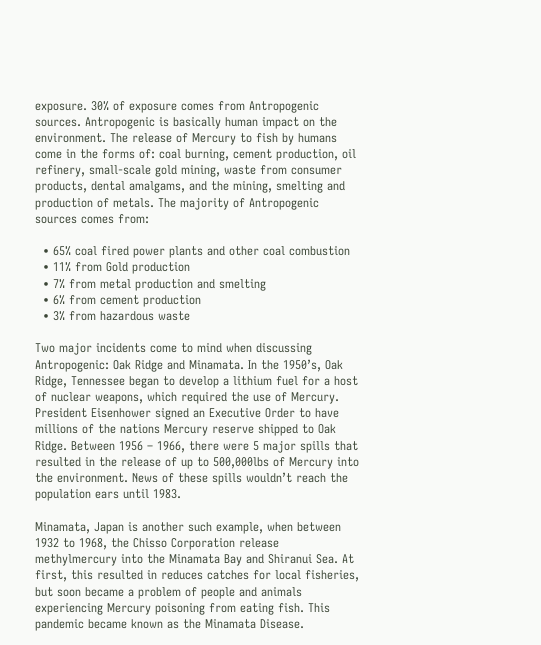exposure. 30% of exposure comes from Antropogenic sources. Antropogenic is basically human impact on the environment. The release of Mercury to fish by humans come in the forms of: coal burning, cement production, oil refinery, small-scale gold mining, waste from consumer products, dental amalgams, and the mining, smelting and production of metals. The majority of Antropogenic sources comes from:

  • 65% coal fired power plants and other coal combustion
  • 11% from Gold production
  • 7% from metal production and smelting
  • 6% from cement production
  • 3% from hazardous waste

Two major incidents come to mind when discussing Antropogenic: Oak Ridge and Minamata. In the 1950’s, Oak Ridge, Tennessee began to develop a lithium fuel for a host of nuclear weapons, which required the use of Mercury. President Eisenhower signed an Executive Order to have millions of the nations Mercury reserve shipped to Oak Ridge. Between 1956 – 1966, there were 5 major spills that resulted in the release of up to 500,000lbs of Mercury into the environment. News of these spills wouldn’t reach the population ears until 1983.

Minamata, Japan is another such example, when between 1932 to 1968, the Chisso Corporation release methylmercury into the Minamata Bay and Shiranui Sea. At first, this resulted in reduces catches for local fisheries, but soon became a problem of people and animals experiencing Mercury poisoning from eating fish. This pandemic became known as the Minamata Disease.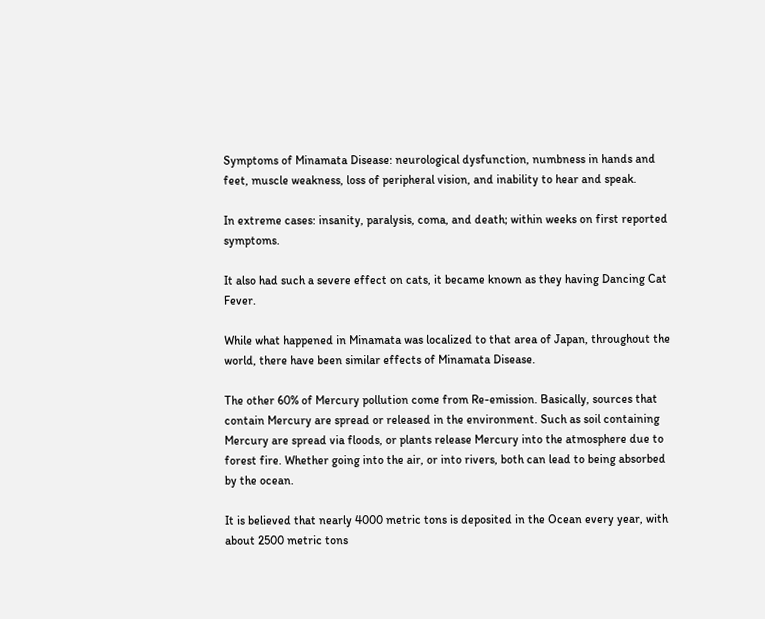Symptoms of Minamata Disease: neurological dysfunction, numbness in hands and feet, muscle weakness, loss of peripheral vision, and inability to hear and speak.

In extreme cases: insanity, paralysis, coma, and death; within weeks on first reported symptoms.

It also had such a severe effect on cats, it became known as they having Dancing Cat Fever.

While what happened in Minamata was localized to that area of Japan, throughout the world, there have been similar effects of Minamata Disease.

The other 60% of Mercury pollution come from Re-emission. Basically, sources that contain Mercury are spread or released in the environment. Such as soil containing Mercury are spread via floods, or plants release Mercury into the atmosphere due to forest fire. Whether going into the air, or into rivers, both can lead to being absorbed by the ocean.

It is believed that nearly 4000 metric tons is deposited in the Ocean every year, with about 2500 metric tons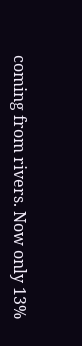coming from rivers. Now only 13%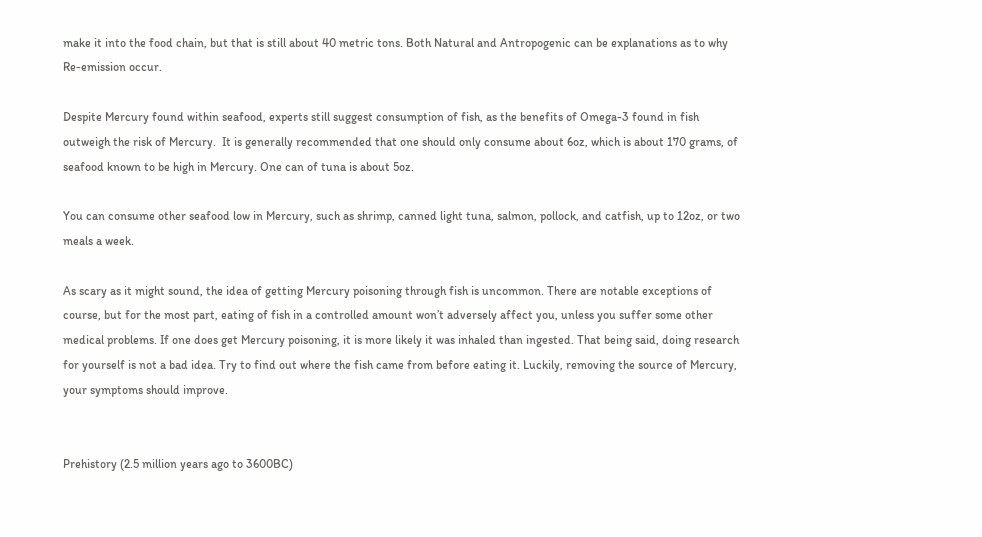make it into the food chain, but that is still about 40 metric tons. Both Natural and Antropogenic can be explanations as to why Re-emission occur.

Despite Mercury found within seafood, experts still suggest consumption of fish, as the benefits of Omega-3 found in fish outweigh the risk of Mercury.  It is generally recommended that one should only consume about 6oz, which is about 170 grams, of seafood known to be high in Mercury. One can of tuna is about 5oz.

You can consume other seafood low in Mercury, such as shrimp, canned light tuna, salmon, pollock, and catfish, up to 12oz, or two meals a week.

As scary as it might sound, the idea of getting Mercury poisoning through fish is uncommon. There are notable exceptions of course, but for the most part, eating of fish in a controlled amount won’t adversely affect you, unless you suffer some other medical problems. If one does get Mercury poisoning, it is more likely it was inhaled than ingested. That being said, doing research for yourself is not a bad idea. Try to find out where the fish came from before eating it. Luckily, removing the source of Mercury, your symptoms should improve.


Prehistory (2.5 million years ago to 3600BC)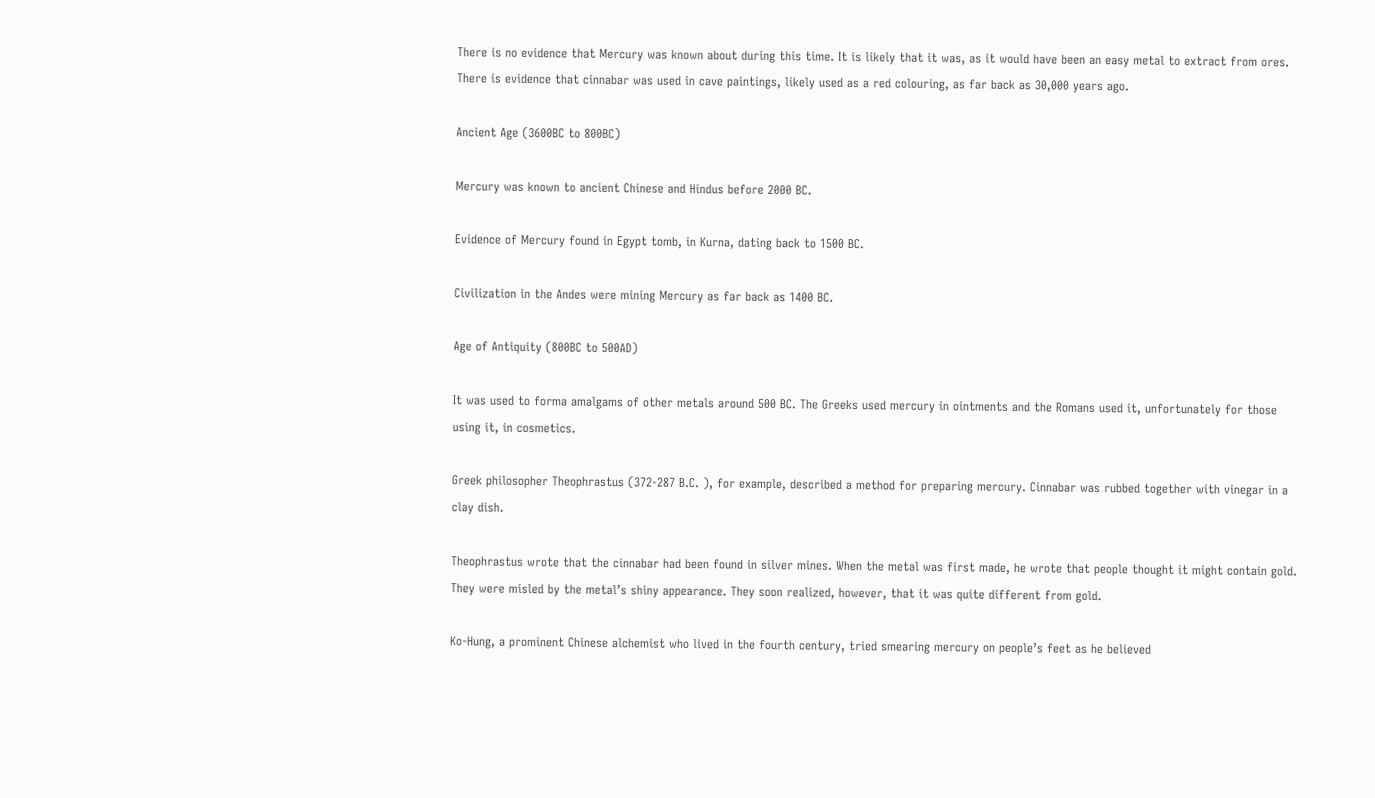There is no evidence that Mercury was known about during this time. It is likely that it was, as it would have been an easy metal to extract from ores. There is evidence that cinnabar was used in cave paintings, likely used as a red colouring, as far back as 30,000 years ago.

Ancient Age (3600BC to 800BC)

Mercury was known to ancient Chinese and Hindus before 2000 BC.

Evidence of Mercury found in Egypt tomb, in Kurna, dating back to 1500 BC.

Civilization in the Andes were mining Mercury as far back as 1400 BC.

Age of Antiquity (800BC to 500AD)

It was used to forma amalgams of other metals around 500 BC. The Greeks used mercury in ointments and the Romans used it, unfortunately for those using it, in cosmetics.

Greek philosopher Theophrastus (372-287 B.C. ), for example, described a method for preparing mercury. Cinnabar was rubbed together with vinegar in a clay dish.

Theophrastus wrote that the cinnabar had been found in silver mines. When the metal was first made, he wrote that people thought it might contain gold. They were misled by the metal’s shiny appearance. They soon realized, however, that it was quite different from gold.

Ko-Hung, a prominent Chinese alchemist who lived in the fourth century, tried smearing mercury on people’s feet as he believed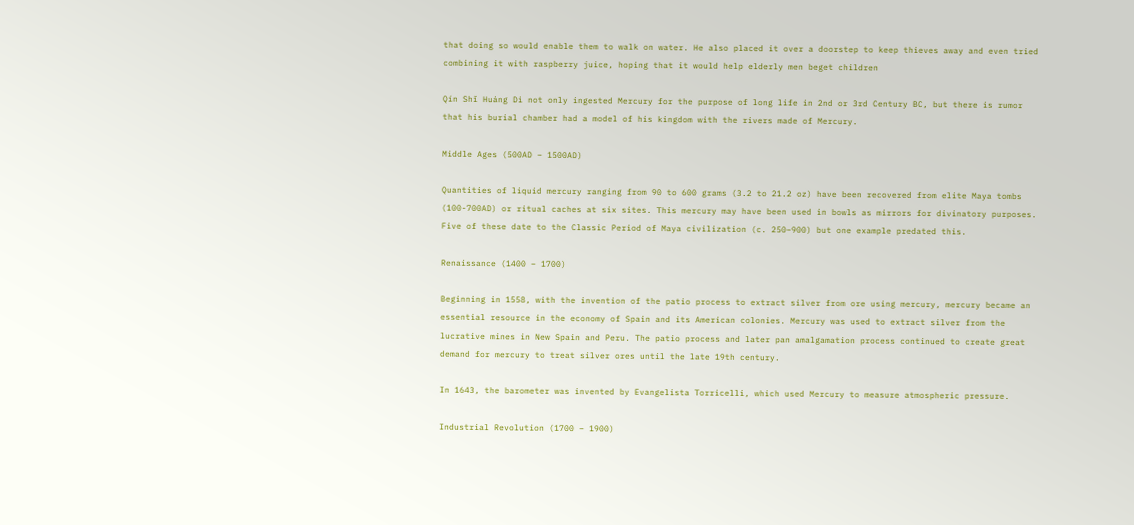that doing so would enable them to walk on water. He also placed it over a doorstep to keep thieves away and even tried combining it with raspberry juice, hoping that it would help elderly men beget children

Qín Shǐ Huáng Dì not only ingested Mercury for the purpose of long life in 2nd or 3rd Century BC, but there is rumor that his burial chamber had a model of his kingdom with the rivers made of Mercury.

Middle Ages (500AD – 1500AD)

Quantities of liquid mercury ranging from 90 to 600 grams (3.2 to 21.2 oz) have been recovered from elite Maya tombs (100-700AD) or ritual caches at six sites. This mercury may have been used in bowls as mirrors for divinatory purposes. Five of these date to the Classic Period of Maya civilization (c. 250–900) but one example predated this.

Renaissance (1400 – 1700)

Beginning in 1558, with the invention of the patio process to extract silver from ore using mercury, mercury became an essential resource in the economy of Spain and its American colonies. Mercury was used to extract silver from the lucrative mines in New Spain and Peru. The patio process and later pan amalgamation process continued to create great demand for mercury to treat silver ores until the late 19th century.

In 1643, the barometer was invented by Evangelista Torricelli, which used Mercury to measure atmospheric pressure.

Industrial Revolution (1700 – 1900)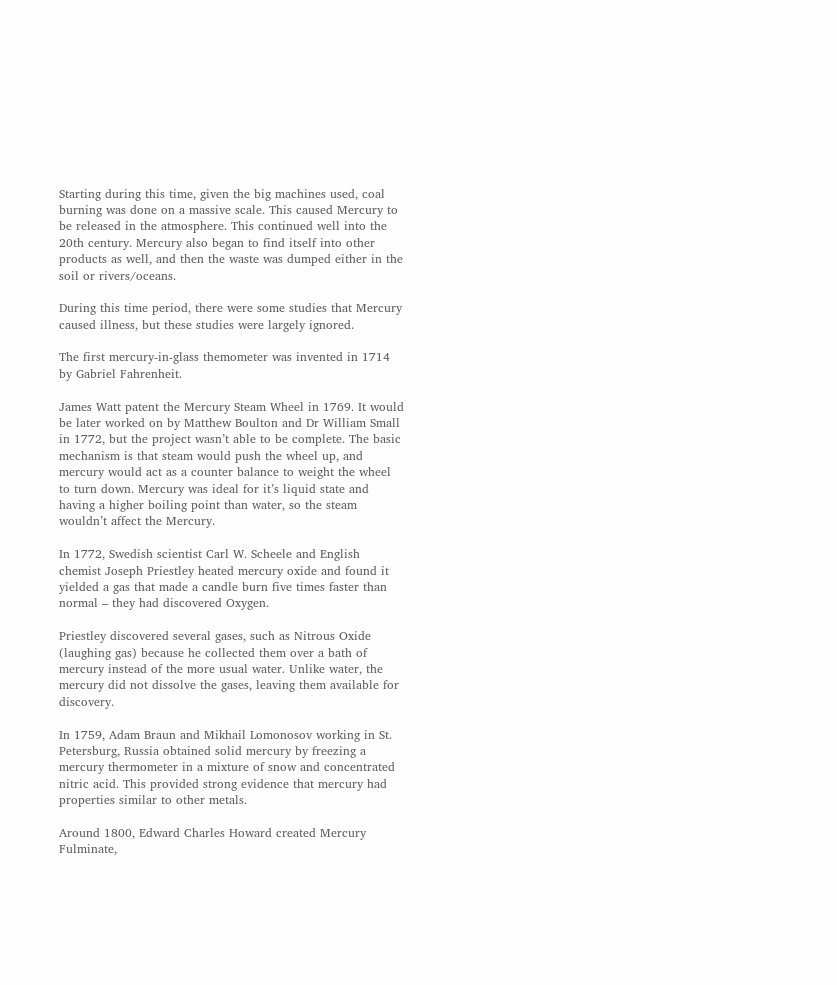Starting during this time, given the big machines used, coal burning was done on a massive scale. This caused Mercury to be released in the atmosphere. This continued well into the 20th century. Mercury also began to find itself into other products as well, and then the waste was dumped either in the soil or rivers/oceans.

During this time period, there were some studies that Mercury caused illness, but these studies were largely ignored.

The first mercury-in-glass themometer was invented in 1714 by Gabriel Fahrenheit.

James Watt patent the Mercury Steam Wheel in 1769. It would be later worked on by Matthew Boulton and Dr William Small in 1772, but the project wasn’t able to be complete. The basic mechanism is that steam would push the wheel up, and mercury would act as a counter balance to weight the wheel to turn down. Mercury was ideal for it’s liquid state and having a higher boiling point than water, so the steam wouldn’t affect the Mercury.

In 1772, Swedish scientist Carl W. Scheele and English chemist Joseph Priestley heated mercury oxide and found it yielded a gas that made a candle burn five times faster than normal – they had discovered Oxygen.

Priestley discovered several gases, such as Nitrous Oxide (laughing gas) because he collected them over a bath of mercury instead of the more usual water. Unlike water, the mercury did not dissolve the gases, leaving them available for discovery.

In 1759, Adam Braun and Mikhail Lomonosov working in St. Petersburg, Russia obtained solid mercury by freezing a mercury thermometer in a mixture of snow and concentrated nitric acid. This provided strong evidence that mercury had properties similar to other metals.

Around 1800, Edward Charles Howard created Mercury Fulminate,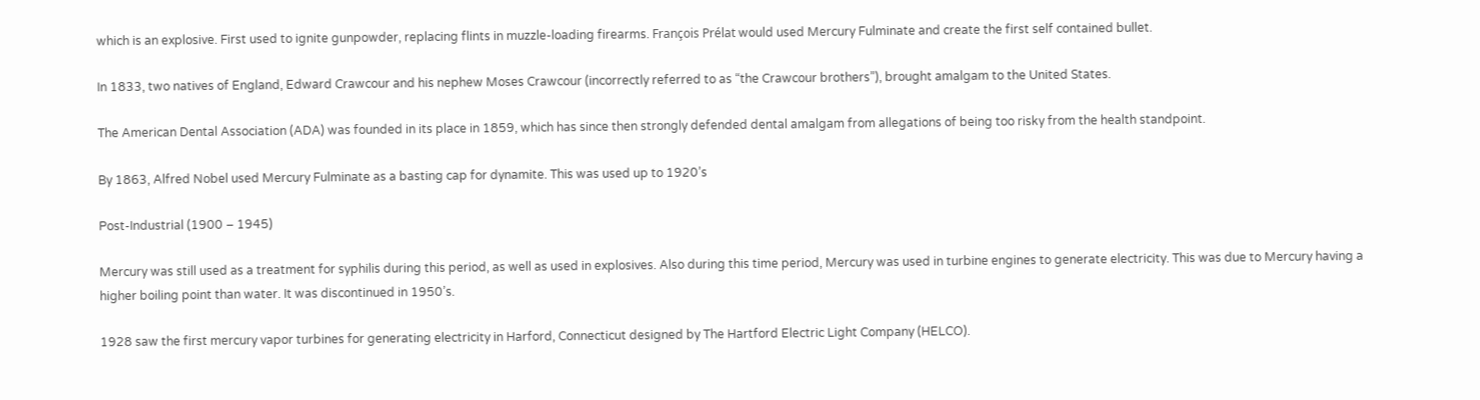which is an explosive. First used to ignite gunpowder, replacing flints in muzzle-loading firearms. François Prélat would used Mercury Fulminate and create the first self contained bullet.

In 1833, two natives of England, Edward Crawcour and his nephew Moses Crawcour (incorrectly referred to as “the Crawcour brothers”), brought amalgam to the United States.

The American Dental Association (ADA) was founded in its place in 1859, which has since then strongly defended dental amalgam from allegations of being too risky from the health standpoint.

By 1863, Alfred Nobel used Mercury Fulminate as a basting cap for dynamite. This was used up to 1920’s

Post-Industrial (1900 – 1945)

Mercury was still used as a treatment for syphilis during this period, as well as used in explosives. Also during this time period, Mercury was used in turbine engines to generate electricity. This was due to Mercury having a higher boiling point than water. It was discontinued in 1950’s.

1928 saw the first mercury vapor turbines for generating electricity in Harford, Connecticut designed by The Hartford Electric Light Company (HELCO).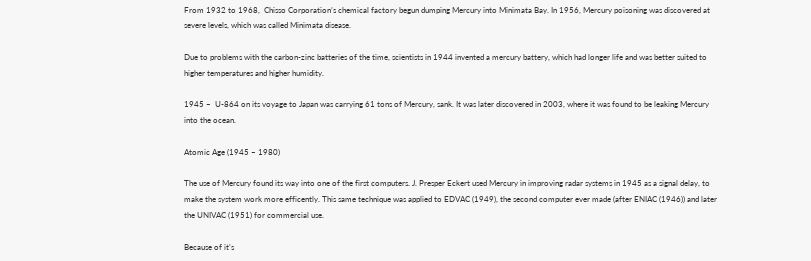From 1932 to 1968,  Chisso Corporation’s chemical factory begun dumping Mercury into Minimata Bay. In 1956, Mercury poisoning was discovered at severe levels, which was called Minimata disease.

Due to problems with the carbon-zinc batteries of the time, scientists in 1944 invented a mercury battery, which had longer life and was better suited to higher temperatures and higher humidity.

1945 –  U-864 on its voyage to Japan was carrying 61 tons of Mercury, sank. It was later discovered in 2003, where it was found to be leaking Mercury into the ocean.

Atomic Age (1945 – 1980)

The use of Mercury found its way into one of the first computers. J. Presper Eckert used Mercury in improving radar systems in 1945 as a signal delay, to make the system work more efficently. This same technique was applied to EDVAC (1949), the second computer ever made (after ENIAC (1946)) and later the UNIVAC (1951) for commercial use.

Because of it’s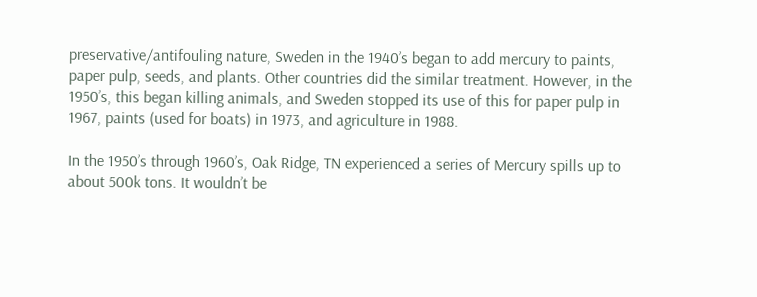preservative/antifouling nature, Sweden in the 1940’s began to add mercury to paints, paper pulp, seeds, and plants. Other countries did the similar treatment. However, in the 1950’s, this began killing animals, and Sweden stopped its use of this for paper pulp in 1967, paints (used for boats) in 1973, and agriculture in 1988.

In the 1950’s through 1960’s, Oak Ridge, TN experienced a series of Mercury spills up to about 500k tons. It wouldn’t be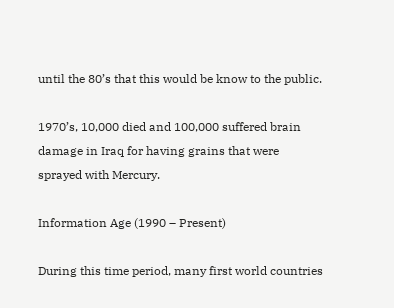until the 80’s that this would be know to the public.

1970’s, 10,000 died and 100,000 suffered brain damage in Iraq for having grains that were sprayed with Mercury.

Information Age (1990 – Present)

During this time period, many first world countries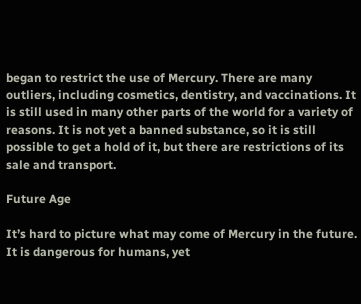began to restrict the use of Mercury. There are many outliers, including cosmetics, dentistry, and vaccinations. It is still used in many other parts of the world for a variety of reasons. It is not yet a banned substance, so it is still possible to get a hold of it, but there are restrictions of its sale and transport.

Future Age

It’s hard to picture what may come of Mercury in the future. It is dangerous for humans, yet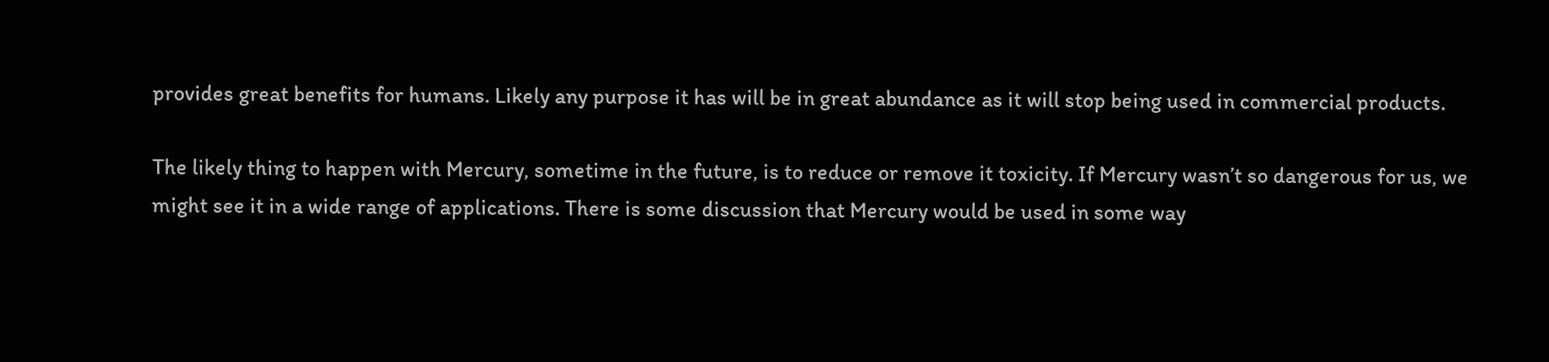provides great benefits for humans. Likely any purpose it has will be in great abundance as it will stop being used in commercial products.

The likely thing to happen with Mercury, sometime in the future, is to reduce or remove it toxicity. If Mercury wasn’t so dangerous for us, we might see it in a wide range of applications. There is some discussion that Mercury would be used in some way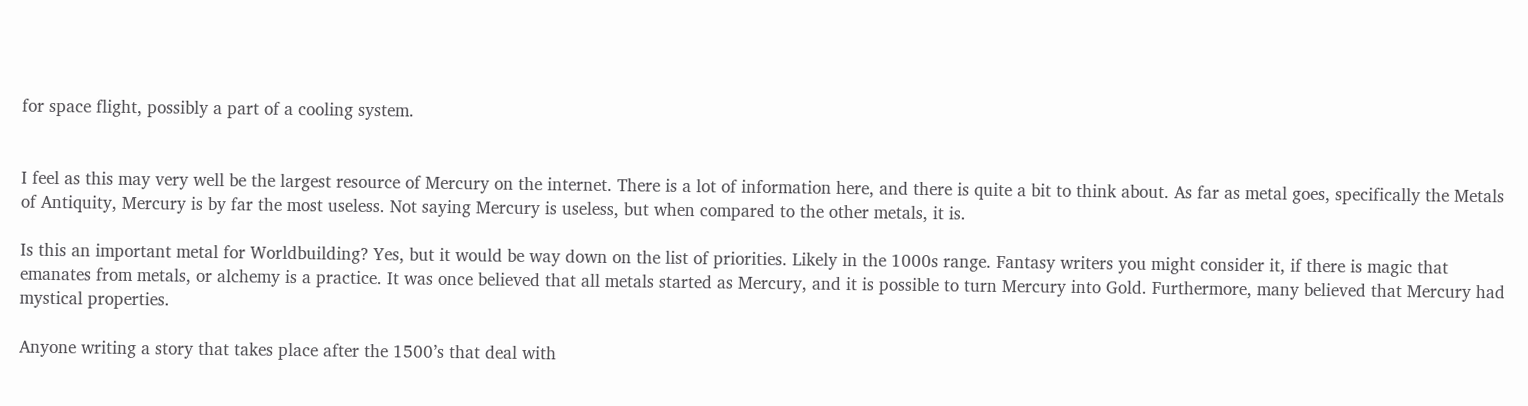for space flight, possibly a part of a cooling system.


I feel as this may very well be the largest resource of Mercury on the internet. There is a lot of information here, and there is quite a bit to think about. As far as metal goes, specifically the Metals of Antiquity, Mercury is by far the most useless. Not saying Mercury is useless, but when compared to the other metals, it is.

Is this an important metal for Worldbuilding? Yes, but it would be way down on the list of priorities. Likely in the 1000s range. Fantasy writers you might consider it, if there is magic that emanates from metals, or alchemy is a practice. It was once believed that all metals started as Mercury, and it is possible to turn Mercury into Gold. Furthermore, many believed that Mercury had mystical properties.

Anyone writing a story that takes place after the 1500’s that deal with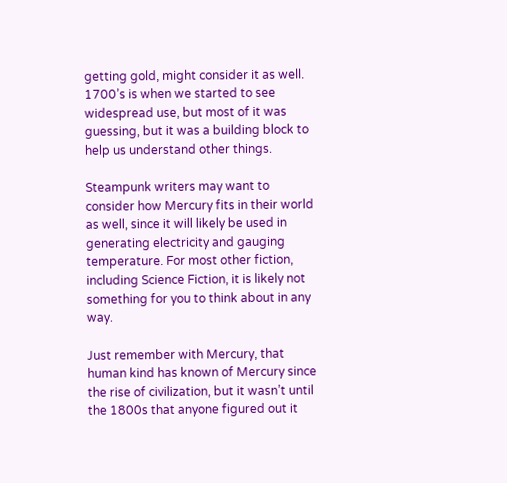getting gold, might consider it as well. 1700’s is when we started to see widespread use, but most of it was guessing, but it was a building block to help us understand other things.

Steampunk writers may want to consider how Mercury fits in their world as well, since it will likely be used in generating electricity and gauging temperature. For most other fiction, including Science Fiction, it is likely not something for you to think about in any way.

Just remember with Mercury, that human kind has known of Mercury since the rise of civilization, but it wasn’t until the 1800s that anyone figured out it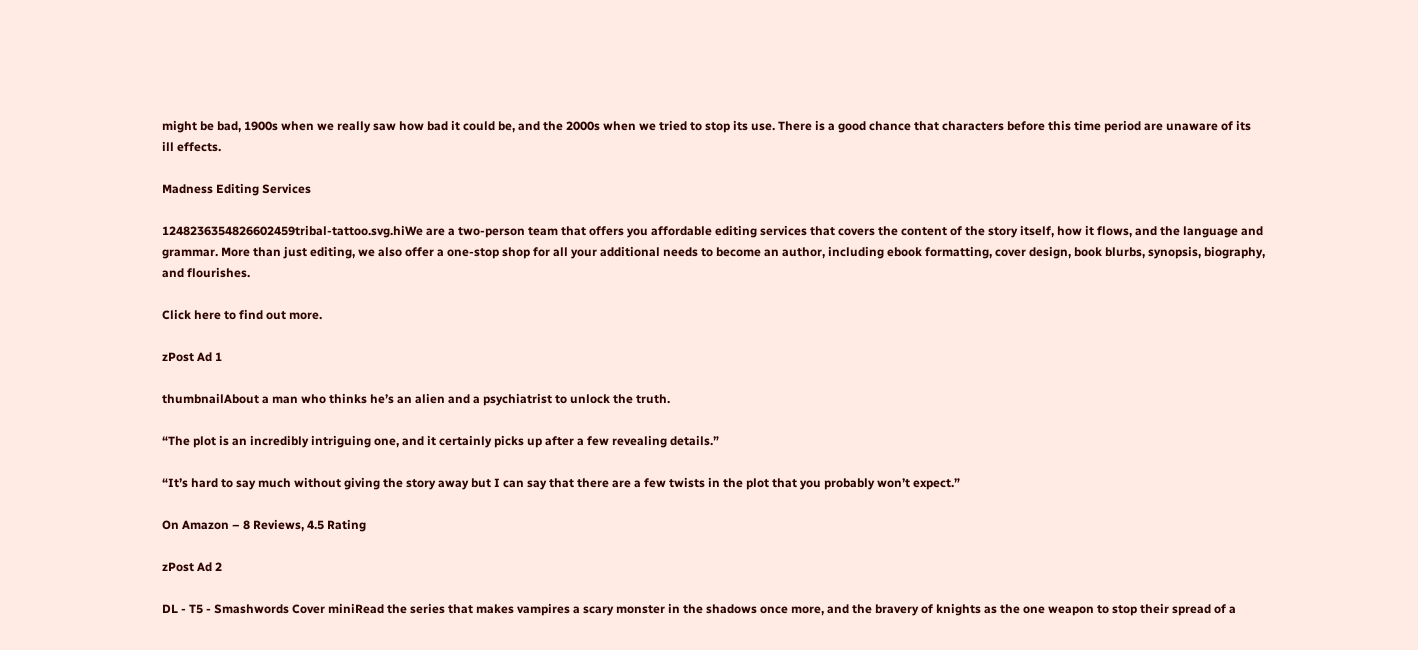might be bad, 1900s when we really saw how bad it could be, and the 2000s when we tried to stop its use. There is a good chance that characters before this time period are unaware of its ill effects.

Madness Editing Services

1248236354826602459tribal-tattoo.svg.hiWe are a two-person team that offers you affordable editing services that covers the content of the story itself, how it flows, and the language and grammar. More than just editing, we also offer a one-stop shop for all your additional needs to become an author, including ebook formatting, cover design, book blurbs, synopsis, biography, and flourishes.

Click here to find out more.

zPost Ad 1

thumbnailAbout a man who thinks he’s an alien and a psychiatrist to unlock the truth.

“The plot is an incredibly intriguing one, and it certainly picks up after a few revealing details.”

“It’s hard to say much without giving the story away but I can say that there are a few twists in the plot that you probably won’t expect.”

On Amazon – 8 Reviews, 4.5 Rating

zPost Ad 2

DL - T5 - Smashwords Cover miniRead the series that makes vampires a scary monster in the shadows once more, and the bravery of knights as the one weapon to stop their spread of a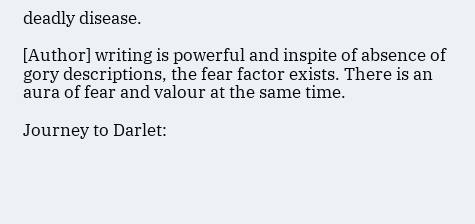deadly disease.

[Author] writing is powerful and inspite of absence of gory descriptions, the fear factor exists. There is an aura of fear and valour at the same time.

Journey to Darlet: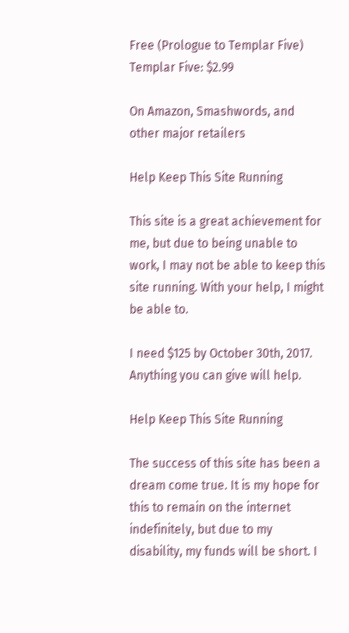Free (Prologue to Templar Five)
Templar Five: $2.99

On Amazon, Smashwords, and other major retailers

Help Keep This Site Running

This site is a great achievement for me, but due to being unable to work, I may not be able to keep this site running. With your help, I might be able to.

I need $125 by October 30th, 2017. Anything you can give will help.

Help Keep This Site Running

The success of this site has been a dream come true. It is my hope for this to remain on the internet indefinitely, but due to my disability, my funds will be short. I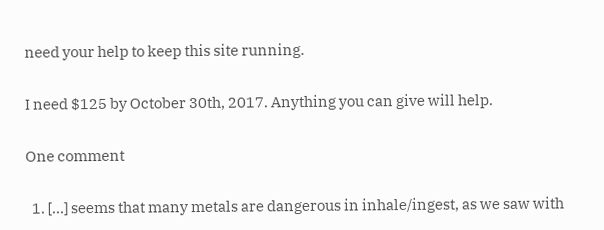need your help to keep this site running.

I need $125 by October 30th, 2017. Anything you can give will help.

One comment

  1. […] seems that many metals are dangerous in inhale/ingest, as we saw with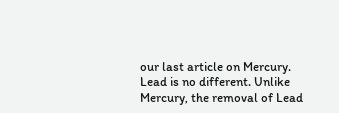our last article on Mercury. Lead is no different. Unlike Mercury, the removal of Lead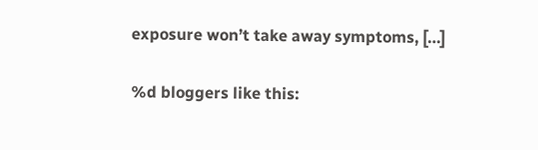exposure won’t take away symptoms, […]

%d bloggers like this: